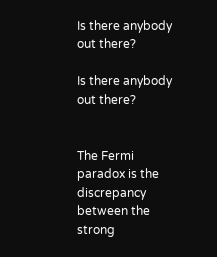Is there anybody out there?

Is there anybody out there?


The Fermi paradox is the discrepancy between the strong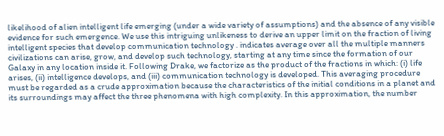likelihood of alien intelligent life emerging (under a wide variety of assumptions) and the absence of any visible evidence for such emergence. We use this intriguing unlikeness to derive an upper limit on the fraction of living intelligent species that develop communication technology . indicates average over all the multiple manners civilizations can arise, grow, and develop such technology, starting at any time since the formation of our Galaxy in any location inside it. Following Drake, we factorize as the product of the fractions in which: (i) life arises, (ii) intelligence develops, and (iii) communication technology is developed. This averaging procedure must be regarded as a crude approximation because the characteristics of the initial conditions in a planet and its surroundings may affect the three phenomena with high complexity. In this approximation, the number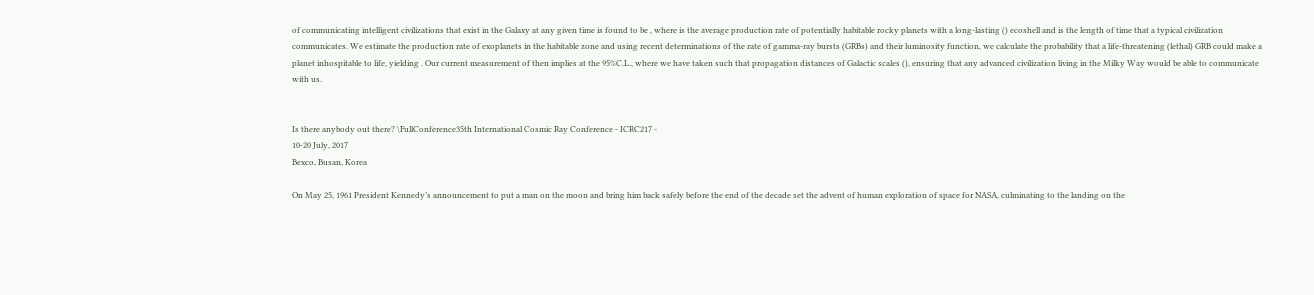of communicating intelligent civilizations that exist in the Galaxy at any given time is found to be , where is the average production rate of potentially habitable rocky planets with a long-lasting () ecoshell and is the length of time that a typical civilization communicates. We estimate the production rate of exoplanets in the habitable zone and using recent determinations of the rate of gamma-ray bursts (GRBs) and their luminosity function, we calculate the probability that a life-threatening (lethal) GRB could make a planet inhospitable to life, yielding . Our current measurement of then implies at the 95%C.L., where we have taken such that propagation distances of Galactic scales (), ensuring that any advanced civilization living in the Milky Way would be able to communicate with us.


Is there anybody out there? \FullConference35th International Cosmic Ray Conference - ICRC217 -
10-20 July, 2017
Bexco, Busan, Korea

On May 25, 1961 President Kennedy’s announcement to put a man on the moon and bring him back safely before the end of the decade set the advent of human exploration of space for NASA, culminating to the landing on the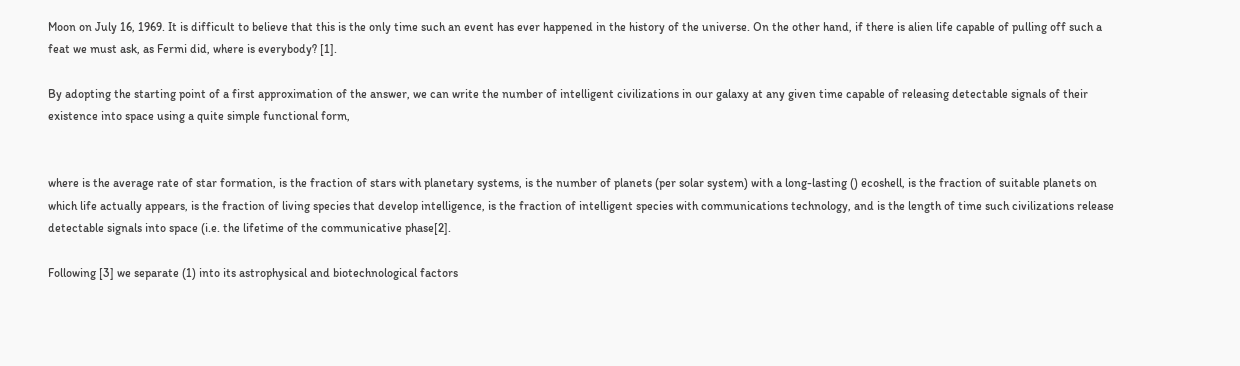Moon on July 16, 1969. It is difficult to believe that this is the only time such an event has ever happened in the history of the universe. On the other hand, if there is alien life capable of pulling off such a feat we must ask, as Fermi did, where is everybody? [1].

By adopting the starting point of a first approximation of the answer, we can write the number of intelligent civilizations in our galaxy at any given time capable of releasing detectable signals of their existence into space using a quite simple functional form,


where is the average rate of star formation, is the fraction of stars with planetary systems, is the number of planets (per solar system) with a long-lasting () ecoshell, is the fraction of suitable planets on which life actually appears, is the fraction of living species that develop intelligence, is the fraction of intelligent species with communications technology, and is the length of time such civilizations release detectable signals into space (i.e. the lifetime of the communicative phase[2].

Following [3] we separate (1) into its astrophysical and biotechnological factors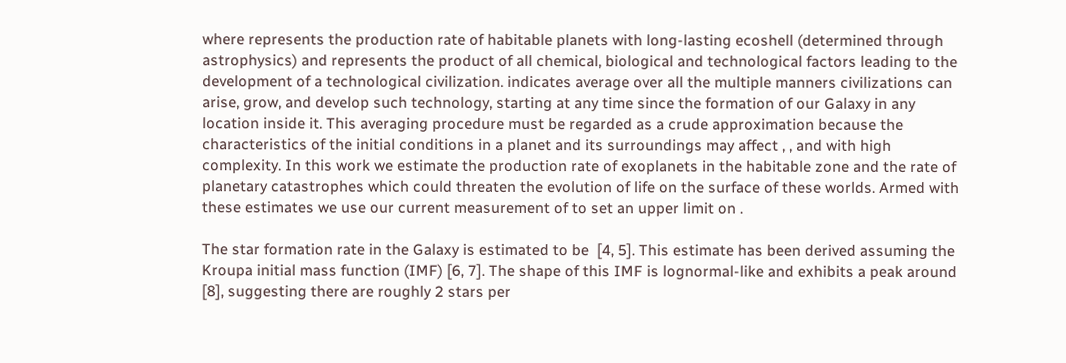where represents the production rate of habitable planets with long-lasting ecoshell (determined through astrophysics) and represents the product of all chemical, biological and technological factors leading to the development of a technological civilization. indicates average over all the multiple manners civilizations can arise, grow, and develop such technology, starting at any time since the formation of our Galaxy in any location inside it. This averaging procedure must be regarded as a crude approximation because the characteristics of the initial conditions in a planet and its surroundings may affect , , and with high complexity. In this work we estimate the production rate of exoplanets in the habitable zone and the rate of planetary catastrophes which could threaten the evolution of life on the surface of these worlds. Armed with these estimates we use our current measurement of to set an upper limit on .

The star formation rate in the Galaxy is estimated to be  [4, 5]. This estimate has been derived assuming the Kroupa initial mass function (IMF) [6, 7]. The shape of this IMF is lognormal-like and exhibits a peak around  [8], suggesting there are roughly 2 stars per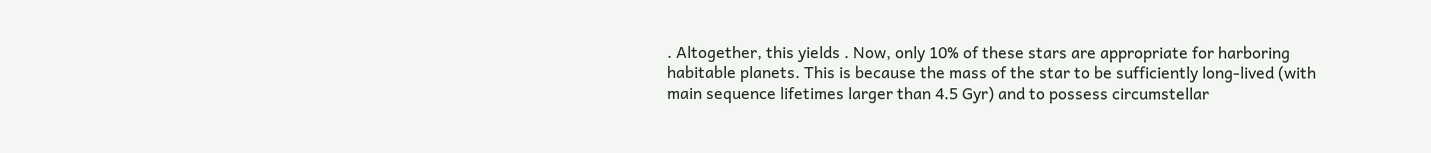. Altogether, this yields . Now, only 10% of these stars are appropriate for harboring habitable planets. This is because the mass of the star to be sufficiently long-lived (with main sequence lifetimes larger than 4.5 Gyr) and to possess circumstellar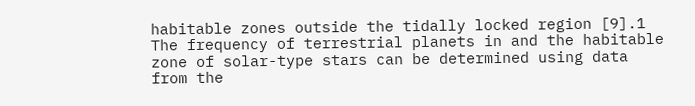habitable zones outside the tidally locked region [9].1 The frequency of terrestrial planets in and the habitable zone of solar-type stars can be determined using data from the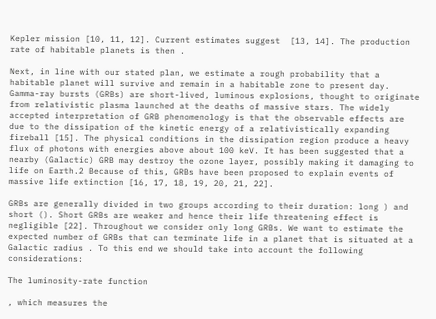Kepler mission [10, 11, 12]. Current estimates suggest  [13, 14]. The production rate of habitable planets is then .

Next, in line with our stated plan, we estimate a rough probability that a habitable planet will survive and remain in a habitable zone to present day. Gamma-ray bursts (GRBs) are short-lived, luminous explosions, thought to originate from relativistic plasma launched at the deaths of massive stars. The widely accepted interpretation of GRB phenomenology is that the observable effects are due to the dissipation of the kinetic energy of a relativistically expanding fireball [15]. The physical conditions in the dissipation region produce a heavy flux of photons with energies above about 100 keV. It has been suggested that a nearby (Galactic) GRB may destroy the ozone layer, possibly making it damaging to life on Earth.2 Because of this, GRBs have been proposed to explain events of massive life extinction [16, 17, 18, 19, 20, 21, 22].

GRBs are generally divided in two groups according to their duration: long ) and short (). Short GRBs are weaker and hence their life threatening effect is negligible [22]. Throughout we consider only long GRBs. We want to estimate the expected number of GRBs that can terminate life in a planet that is situated at a Galactic radius . To this end we should take into account the following considerations:

The luminosity-rate function

, which measures the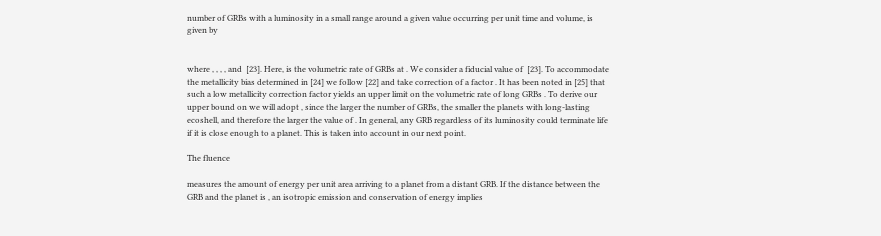number of GRBs with a luminosity in a small range around a given value occurring per unit time and volume, is given by


where , , , , and  [23]. Here, is the volumetric rate of GRBs at . We consider a fiducial value of  [23]. To accommodate the metallicity bias determined in [24] we follow [22] and take correction of a factor . It has been noted in [25] that such a low metallicity correction factor yields an upper limit on the volumetric rate of long GRBs . To derive our upper bound on we will adopt , since the larger the number of GRBs, the smaller the planets with long-lasting ecoshell, and therefore the larger the value of . In general, any GRB regardless of its luminosity could terminate life if it is close enough to a planet. This is taken into account in our next point.

The fluence

measures the amount of energy per unit area arriving to a planet from a distant GRB. If the distance between the GRB and the planet is , an isotropic emission and conservation of energy implies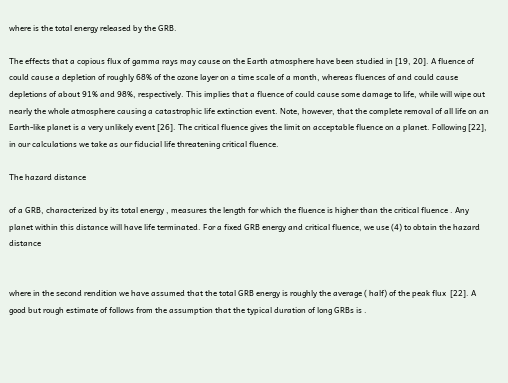where is the total energy released by the GRB.

The effects that a copious flux of gamma rays may cause on the Earth atmosphere have been studied in [19, 20]. A fluence of could cause a depletion of roughly 68% of the ozone layer on a time scale of a month, whereas fluences of and could cause depletions of about 91% and 98%, respectively. This implies that a fluence of could cause some damage to life, while will wipe out nearly the whole atmosphere causing a catastrophic life extinction event. Note, however, that the complete removal of all life on an Earth-like planet is a very unlikely event [26]. The critical fluence gives the limit on acceptable fluence on a planet. Following [22], in our calculations we take as our fiducial life threatening critical fluence.

The hazard distance

of a GRB, characterized by its total energy , measures the length for which the fluence is higher than the critical fluence . Any planet within this distance will have life terminated. For a fixed GRB energy and critical fluence, we use (4) to obtain the hazard distance


where in the second rendition we have assumed that the total GRB energy is roughly the average ( half) of the peak flux  [22]. A good but rough estimate of follows from the assumption that the typical duration of long GRBs is .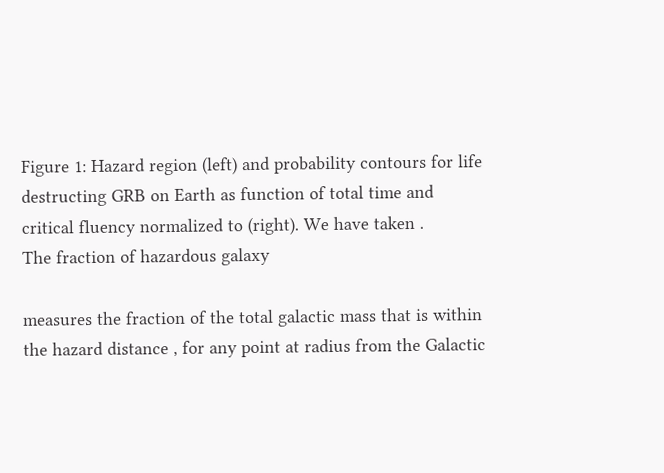Figure 1: Hazard region (left) and probability contours for life destructing GRB on Earth as function of total time and critical fluency normalized to (right). We have taken .
The fraction of hazardous galaxy

measures the fraction of the total galactic mass that is within the hazard distance , for any point at radius from the Galactic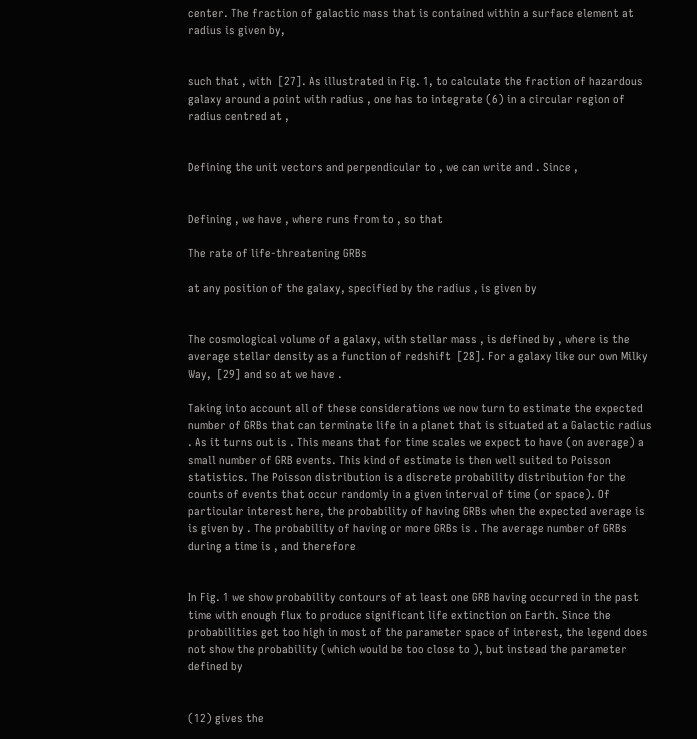center. The fraction of galactic mass that is contained within a surface element at radius is given by,


such that , with  [27]. As illustrated in Fig. 1, to calculate the fraction of hazardous galaxy around a point with radius , one has to integrate (6) in a circular region of radius centred at ,


Defining the unit vectors and perpendicular to , we can write and . Since ,


Defining , we have , where runs from to , so that

The rate of life-threatening GRBs

at any position of the galaxy, specified by the radius , is given by


The cosmological volume of a galaxy, with stellar mass , is defined by , where is the average stellar density as a function of redshift  [28]. For a galaxy like our own Milky Way,  [29] and so at we have .

Taking into account all of these considerations we now turn to estimate the expected number of GRBs that can terminate life in a planet that is situated at a Galactic radius . As it turns out is . This means that for time scales we expect to have (on average) a small number of GRB events. This kind of estimate is then well suited to Poisson statistics. The Poisson distribution is a discrete probability distribution for the counts of events that occur randomly in a given interval of time (or space). Of particular interest here, the probability of having GRBs when the expected average is is given by . The probability of having or more GRBs is . The average number of GRBs during a time is , and therefore


In Fig. 1 we show probability contours of at least one GRB having occurred in the past time with enough flux to produce significant life extinction on Earth. Since the probabilities get too high in most of the parameter space of interest, the legend does not show the probability (which would be too close to ), but instead the parameter defined by


(12) gives the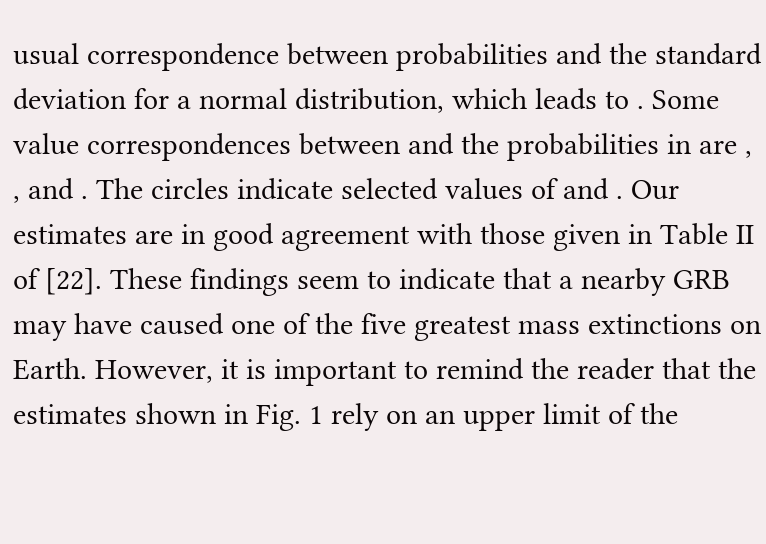usual correspondence between probabilities and the standard deviation for a normal distribution, which leads to . Some value correspondences between and the probabilities in are , , and . The circles indicate selected values of and . Our estimates are in good agreement with those given in Table II of [22]. These findings seem to indicate that a nearby GRB may have caused one of the five greatest mass extinctions on Earth. However, it is important to remind the reader that the estimates shown in Fig. 1 rely on an upper limit of the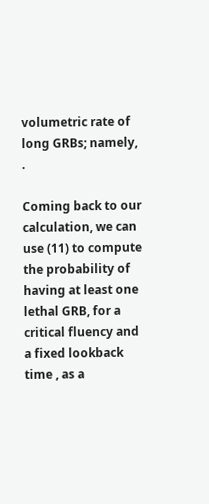volumetric rate of long GRBs; namely, .

Coming back to our calculation, we can use (11) to compute the probability of having at least one lethal GRB, for a critical fluency and a fixed lookback time , as a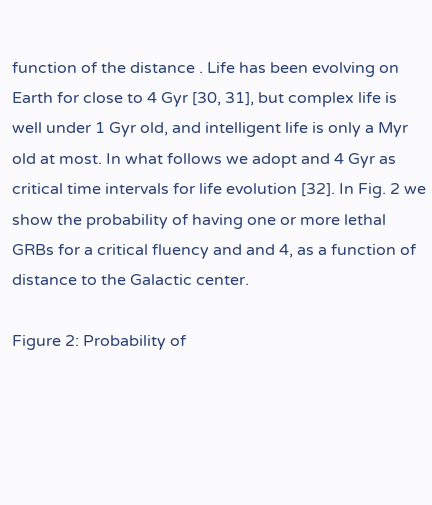function of the distance . Life has been evolving on Earth for close to 4 Gyr [30, 31], but complex life is well under 1 Gyr old, and intelligent life is only a Myr old at most. In what follows we adopt and 4 Gyr as critical time intervals for life evolution [32]. In Fig. 2 we show the probability of having one or more lethal GRBs for a critical fluency and and 4, as a function of distance to the Galactic center.

Figure 2: Probability of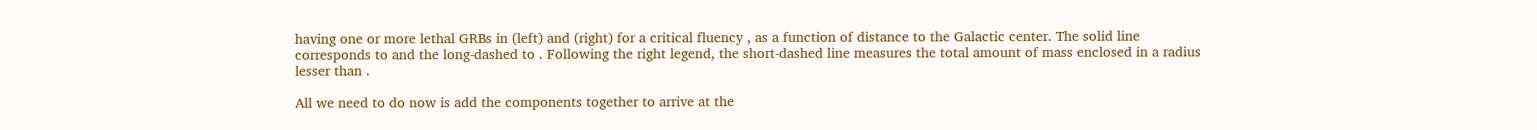having one or more lethal GRBs in (left) and (right) for a critical fluency , as a function of distance to the Galactic center. The solid line corresponds to and the long-dashed to . Following the right legend, the short-dashed line measures the total amount of mass enclosed in a radius lesser than .

All we need to do now is add the components together to arrive at the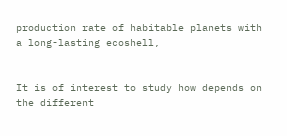production rate of habitable planets with a long-lasting ecoshell,


It is of interest to study how depends on the different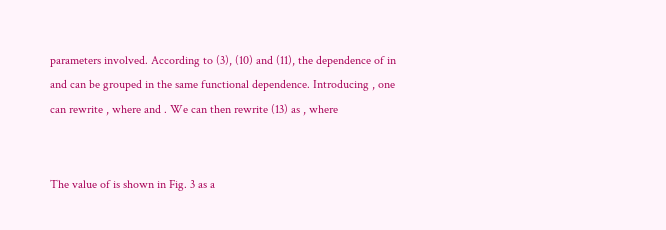parameters involved. According to (3), (10) and (11), the dependence of in and can be grouped in the same functional dependence. Introducing , one can rewrite , where and . We can then rewrite (13) as , where


The value of is shown in Fig. 3 as a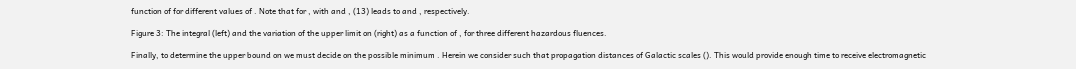function of for different values of . Note that for , with and , (13) leads to and , respectively.

Figure 3: The integral (left) and the variation of the upper limit on (right) as a function of , for three different hazardous fluences.

Finally, to determine the upper bound on we must decide on the possible minimum . Herein we consider such that propagation distances of Galactic scales (). This would provide enough time to receive electromagnetic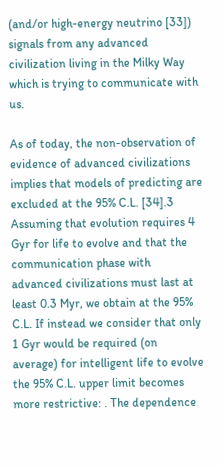(and/or high-energy neutrino [33]) signals from any advanced civilization living in the Milky Way which is trying to communicate with us.

As of today, the non-observation of evidence of advanced civilizations implies that models of predicting are excluded at the 95% C.L. [34].3 Assuming that evolution requires 4 Gyr for life to evolve and that the communication phase with advanced civilizations must last at least 0.3 Myr, we obtain at the 95% C.L. If instead we consider that only 1 Gyr would be required (on average) for intelligent life to evolve the 95% C.L. upper limit becomes more restrictive: . The dependence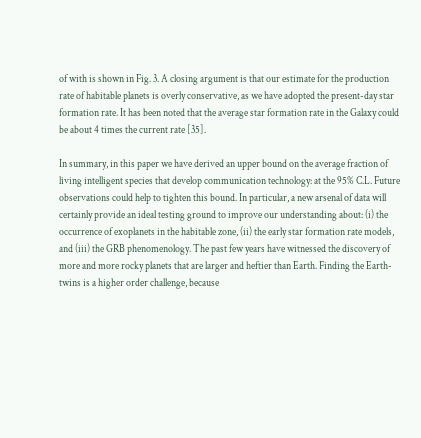of with is shown in Fig. 3. A closing argument is that our estimate for the production rate of habitable planets is overly conservative, as we have adopted the present-day star formation rate. It has been noted that the average star formation rate in the Galaxy could be about 4 times the current rate [35].

In summary, in this paper we have derived an upper bound on the average fraction of living intelligent species that develop communication technology: at the 95% C.L. Future observations could help to tighten this bound. In particular, a new arsenal of data will certainly provide an ideal testing ground to improve our understanding about: (i) the occurrence of exoplanets in the habitable zone, (ii) the early star formation rate models, and (iii) the GRB phenomenology. The past few years have witnessed the discovery of more and more rocky planets that are larger and heftier than Earth. Finding the Earth-twins is a higher order challenge, because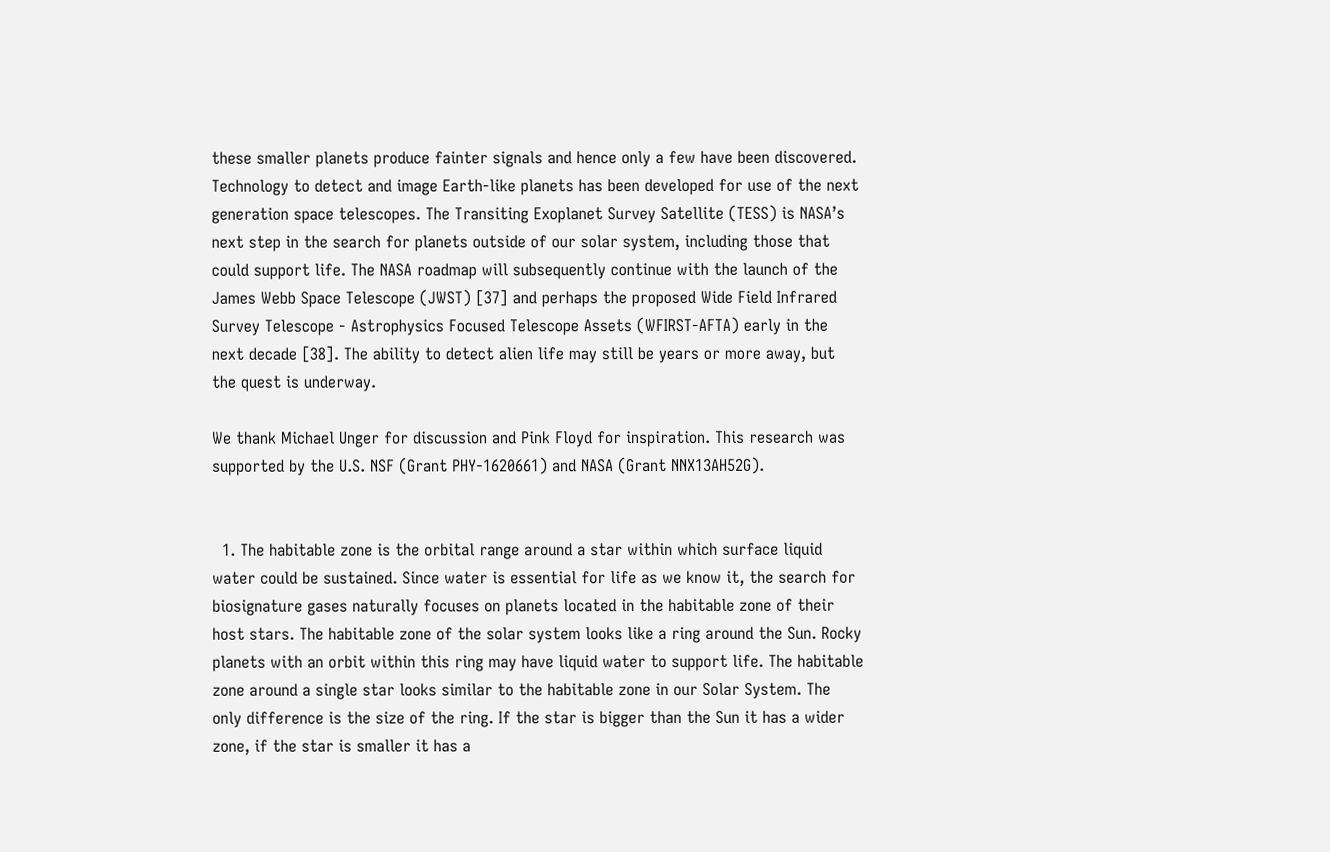these smaller planets produce fainter signals and hence only a few have been discovered. Technology to detect and image Earth-like planets has been developed for use of the next generation space telescopes. The Transiting Exoplanet Survey Satellite (TESS) is NASA’s next step in the search for planets outside of our solar system, including those that could support life. The NASA roadmap will subsequently continue with the launch of the James Webb Space Telescope (JWST) [37] and perhaps the proposed Wide Field Infrared Survey Telescope - Astrophysics Focused Telescope Assets (WFIRST-AFTA) early in the next decade [38]. The ability to detect alien life may still be years or more away, but the quest is underway.

We thank Michael Unger for discussion and Pink Floyd for inspiration. This research was supported by the U.S. NSF (Grant PHY-1620661) and NASA (Grant NNX13AH52G).


  1. The habitable zone is the orbital range around a star within which surface liquid water could be sustained. Since water is essential for life as we know it, the search for biosignature gases naturally focuses on planets located in the habitable zone of their host stars. The habitable zone of the solar system looks like a ring around the Sun. Rocky planets with an orbit within this ring may have liquid water to support life. The habitable zone around a single star looks similar to the habitable zone in our Solar System. The only difference is the size of the ring. If the star is bigger than the Sun it has a wider zone, if the star is smaller it has a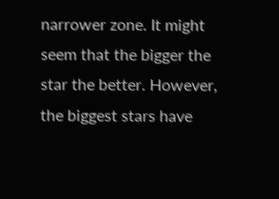narrower zone. It might seem that the bigger the star the better. However, the biggest stars have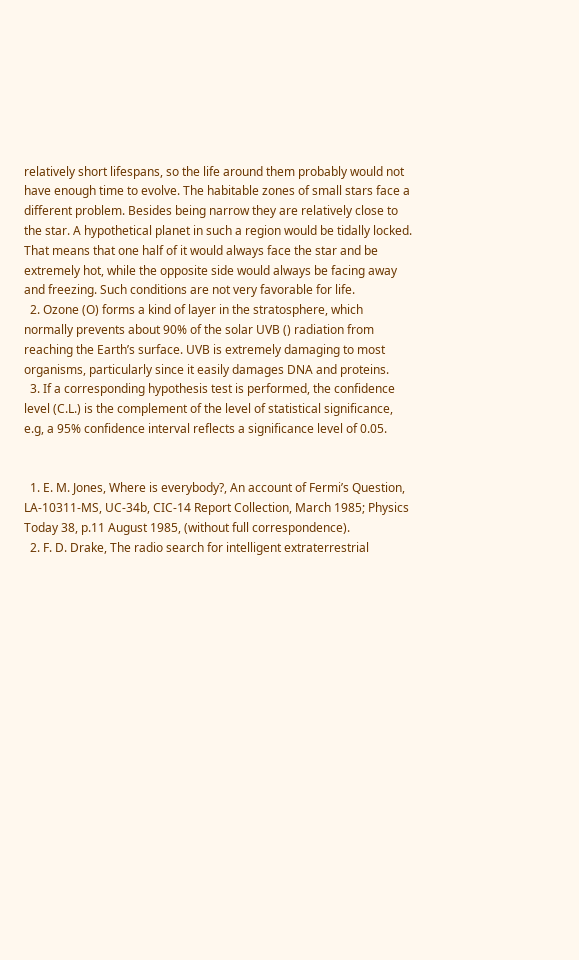relatively short lifespans, so the life around them probably would not have enough time to evolve. The habitable zones of small stars face a different problem. Besides being narrow they are relatively close to the star. A hypothetical planet in such a region would be tidally locked. That means that one half of it would always face the star and be extremely hot, while the opposite side would always be facing away and freezing. Such conditions are not very favorable for life.
  2. Ozone (O) forms a kind of layer in the stratosphere, which normally prevents about 90% of the solar UVB () radiation from reaching the Earth’s surface. UVB is extremely damaging to most organisms, particularly since it easily damages DNA and proteins.
  3. If a corresponding hypothesis test is performed, the confidence level (C.L.) is the complement of the level of statistical significance, e.g, a 95% confidence interval reflects a significance level of 0.05.


  1. E. M. Jones, Where is everybody?, An account of Fermi’s Question, LA-10311-MS, UC-34b, CIC-14 Report Collection, March 1985; Physics Today 38, p.11 August 1985, (without full correspondence).
  2. F. D. Drake, The radio search for intelligent extraterrestrial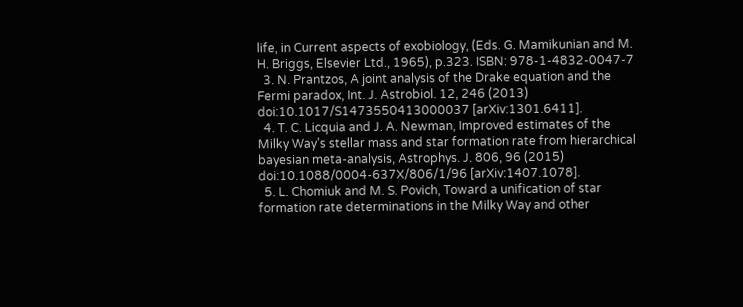life, in Current aspects of exobiology, (Eds. G. Mamikunian and M. H. Briggs, Elsevier Ltd., 1965), p.323. ISBN: 978-1-4832-0047-7
  3. N. Prantzos, A joint analysis of the Drake equation and the Fermi paradox, Int. J. Astrobiol. 12, 246 (2013) doi:10.1017/S1473550413000037 [arXiv:1301.6411].
  4. T. C. Licquia and J. A. Newman, Improved estimates of the Milky Way’s stellar mass and star formation rate from hierarchical bayesian meta-analysis, Astrophys. J. 806, 96 (2015) doi:10.1088/0004-637X/806/1/96 [arXiv:1407.1078].
  5. L. Chomiuk and M. S. Povich, Toward a unification of star formation rate determinations in the Milky Way and other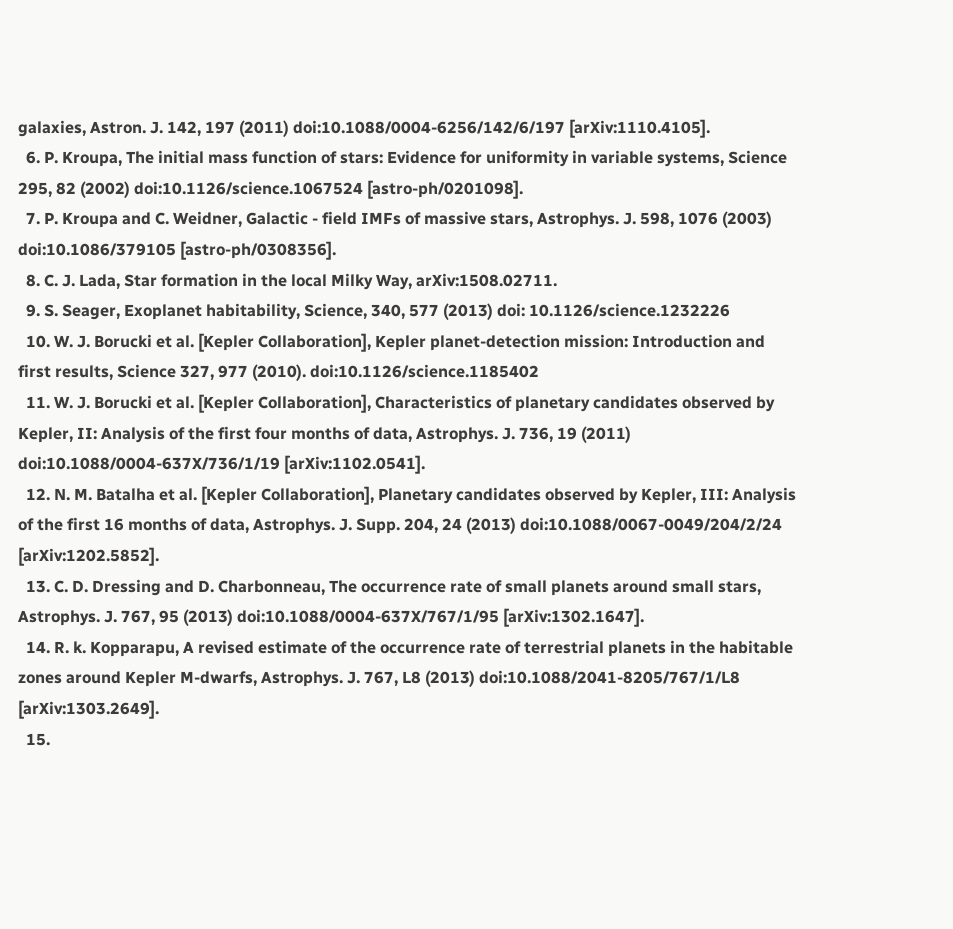galaxies, Astron. J. 142, 197 (2011) doi:10.1088/0004-6256/142/6/197 [arXiv:1110.4105].
  6. P. Kroupa, The initial mass function of stars: Evidence for uniformity in variable systems, Science 295, 82 (2002) doi:10.1126/science.1067524 [astro-ph/0201098].
  7. P. Kroupa and C. Weidner, Galactic - field IMFs of massive stars, Astrophys. J. 598, 1076 (2003) doi:10.1086/379105 [astro-ph/0308356].
  8. C. J. Lada, Star formation in the local Milky Way, arXiv:1508.02711.
  9. S. Seager, Exoplanet habitability, Science, 340, 577 (2013) doi: 10.1126/science.1232226
  10. W. J. Borucki et al. [Kepler Collaboration], Kepler planet-detection mission: Introduction and first results, Science 327, 977 (2010). doi:10.1126/science.1185402
  11. W. J. Borucki et al. [Kepler Collaboration], Characteristics of planetary candidates observed by Kepler, II: Analysis of the first four months of data, Astrophys. J. 736, 19 (2011) doi:10.1088/0004-637X/736/1/19 [arXiv:1102.0541].
  12. N. M. Batalha et al. [Kepler Collaboration], Planetary candidates observed by Kepler, III: Analysis of the first 16 months of data, Astrophys. J. Supp. 204, 24 (2013) doi:10.1088/0067-0049/204/2/24 [arXiv:1202.5852].
  13. C. D. Dressing and D. Charbonneau, The occurrence rate of small planets around small stars, Astrophys. J. 767, 95 (2013) doi:10.1088/0004-637X/767/1/95 [arXiv:1302.1647].
  14. R. k. Kopparapu, A revised estimate of the occurrence rate of terrestrial planets in the habitable zones around Kepler M-dwarfs, Astrophys. J. 767, L8 (2013) doi:10.1088/2041-8205/767/1/L8 [arXiv:1303.2649].
  15.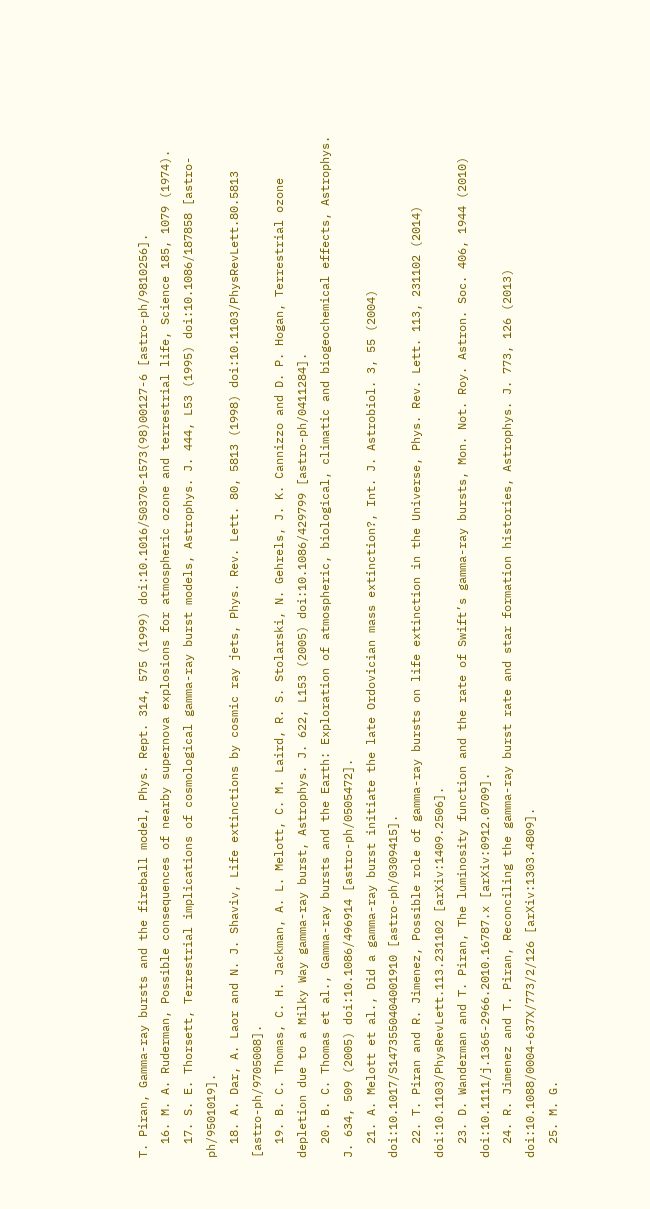T. Piran, Gamma-ray bursts and the fireball model, Phys. Rept. 314, 575 (1999) doi:10.1016/S0370-1573(98)00127-6 [astro-ph/9810256].
  16. M. A. Ruderman, Possible consequences of nearby supernova explosions for atmospheric ozone and terrestrial life, Science 185, 1079 (1974).
  17. S. E. Thorsett, Terrestrial implications of cosmological gamma-ray burst models, Astrophys. J. 444, L53 (1995) doi:10.1086/187858 [astro-ph/9501019].
  18. A. Dar, A. Laor and N. J. Shaviv, Life extinctions by cosmic ray jets, Phys. Rev. Lett. 80, 5813 (1998) doi:10.1103/PhysRevLett.80.5813 [astro-ph/9705008].
  19. B. C. Thomas, C. H. Jackman, A. L. Melott, C. M. Laird, R. S. Stolarski, N. Gehrels, J. K. Cannizzo and D. P. Hogan, Terrestrial ozone depletion due to a Milky Way gamma-ray burst, Astrophys. J. 622, L153 (2005) doi:10.1086/429799 [astro-ph/0411284].
  20. B. C. Thomas et al., Gamma-ray bursts and the Earth: Exploration of atmospheric, biological, climatic and biogeochemical effects, Astrophys. J. 634, 509 (2005) doi:10.1086/496914 [astro-ph/0505472].
  21. A. Melott et al., Did a gamma-ray burst initiate the late Ordovician mass extinction?, Int. J. Astrobiol. 3, 55 (2004) doi:10.1017/S1473550404001910 [astro-ph/0309415].
  22. T. Piran and R. Jimenez, Possible role of gamma-ray bursts on life extinction in the Universe, Phys. Rev. Lett. 113, 231102 (2014) doi:10.1103/PhysRevLett.113.231102 [arXiv:1409.2506].
  23. D. Wanderman and T. Piran, The luminosity function and the rate of Swift’s gamma-ray bursts, Mon. Not. Roy. Astron. Soc. 406, 1944 (2010) doi:10.1111/j.1365-2966.2010.16787.x [arXiv:0912.0709].
  24. R. Jimenez and T. Piran, Reconciling the gamma-ray burst rate and star formation histories, Astrophys. J. 773, 126 (2013) doi:10.1088/0004-637X/773/2/126 [arXiv:1303.4809].
  25. M. G.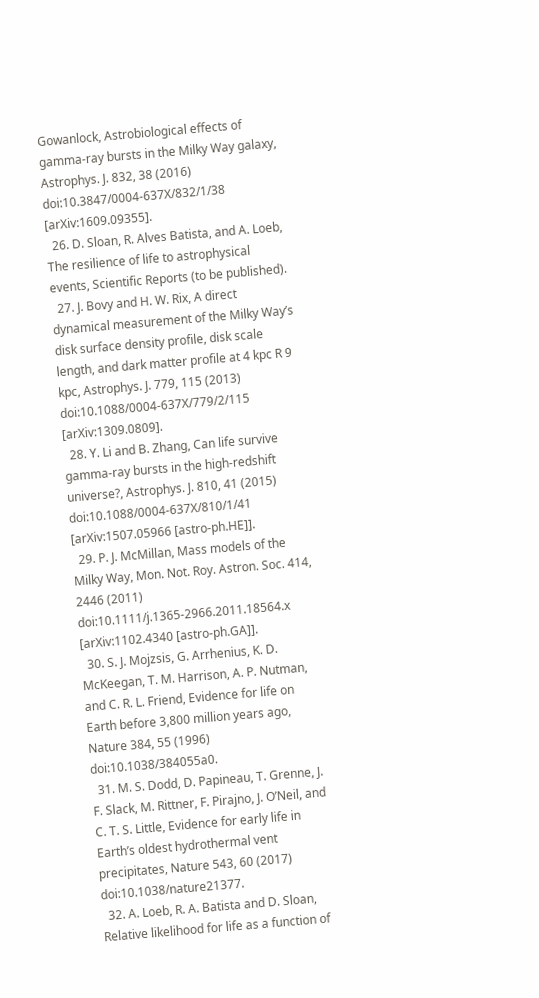Gowanlock, Astrobiological effects of gamma-ray bursts in the Milky Way galaxy, Astrophys. J. 832, 38 (2016) doi:10.3847/0004-637X/832/1/38 [arXiv:1609.09355].
  26. D. Sloan, R. Alves Batista, and A. Loeb, The resilience of life to astrophysical events, Scientific Reports (to be published).
  27. J. Bovy and H. W. Rix, A direct dynamical measurement of the Milky Way’s disk surface density profile, disk scale length, and dark matter profile at 4 kpc R 9 kpc, Astrophys. J. 779, 115 (2013) doi:10.1088/0004-637X/779/2/115 [arXiv:1309.0809].
  28. Y. Li and B. Zhang, Can life survive gamma-ray bursts in the high-redshift universe?, Astrophys. J. 810, 41 (2015) doi:10.1088/0004-637X/810/1/41 [arXiv:1507.05966 [astro-ph.HE]].
  29. P. J. McMillan, Mass models of the Milky Way, Mon. Not. Roy. Astron. Soc. 414, 2446 (2011) doi:10.1111/j.1365-2966.2011.18564.x [arXiv:1102.4340 [astro-ph.GA]].
  30. S. J. Mojzsis, G. Arrhenius, K. D. McKeegan, T. M. Harrison, A. P. Nutman, and C. R. L. Friend, Evidence for life on Earth before 3,800 million years ago, Nature 384, 55 (1996) doi:10.1038/384055a0.
  31. M. S. Dodd, D. Papineau, T. Grenne, J. F. Slack, M. Rittner, F. Pirajno, J. O’Neil, and C. T. S. Little, Evidence for early life in Earth’s oldest hydrothermal vent precipitates, Nature 543, 60 (2017) doi:10.1038/nature21377.
  32. A. Loeb, R. A. Batista and D. Sloan, Relative likelihood for life as a function of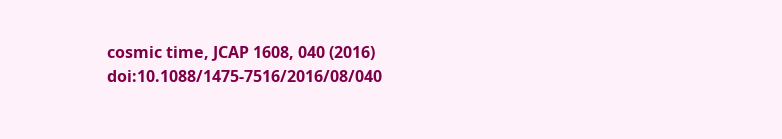cosmic time, JCAP 1608, 040 (2016) doi:10.1088/1475-7516/2016/08/040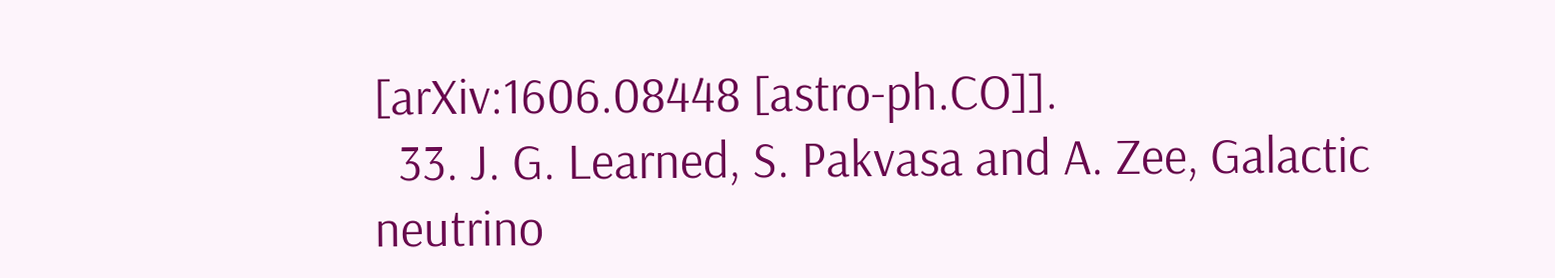[arXiv:1606.08448 [astro-ph.CO]].
  33. J. G. Learned, S. Pakvasa and A. Zee, Galactic neutrino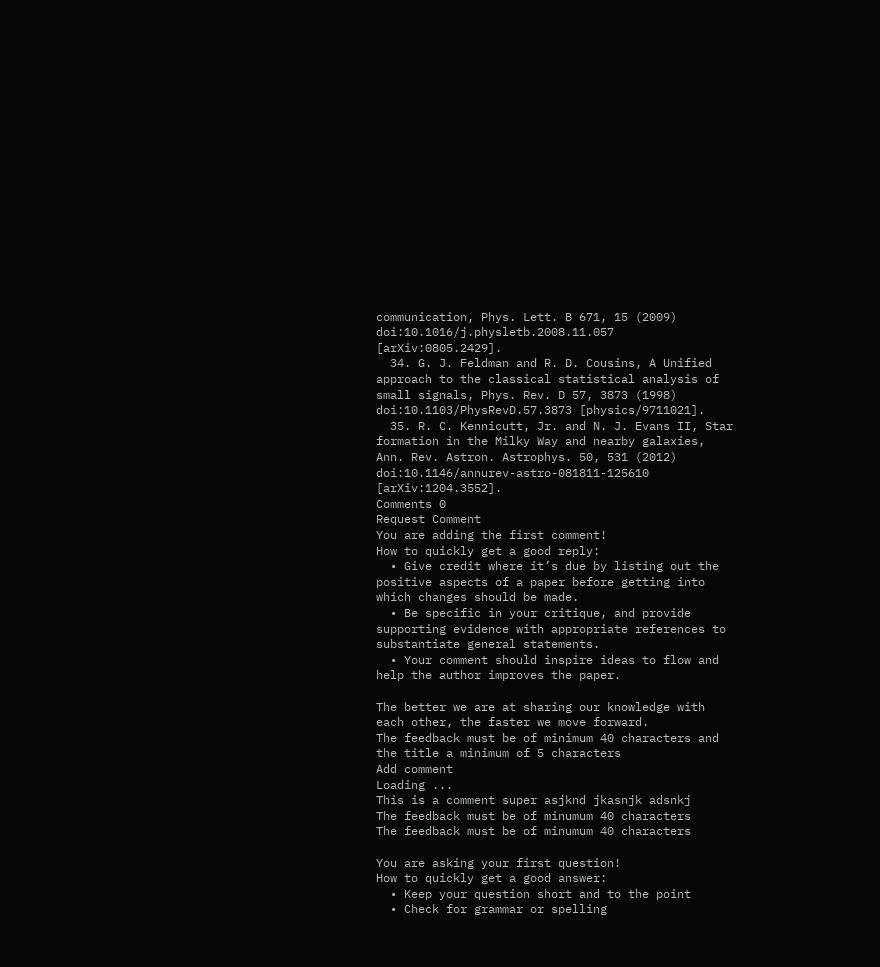communication, Phys. Lett. B 671, 15 (2009) doi:10.1016/j.physletb.2008.11.057 [arXiv:0805.2429].
  34. G. J. Feldman and R. D. Cousins, A Unified approach to the classical statistical analysis of small signals, Phys. Rev. D 57, 3873 (1998) doi:10.1103/PhysRevD.57.3873 [physics/9711021].
  35. R. C. Kennicutt, Jr. and N. J. Evans II, Star formation in the Milky Way and nearby galaxies, Ann. Rev. Astron. Astrophys. 50, 531 (2012) doi:10.1146/annurev-astro-081811-125610 [arXiv:1204.3552].
Comments 0
Request Comment
You are adding the first comment!
How to quickly get a good reply:
  • Give credit where it’s due by listing out the positive aspects of a paper before getting into which changes should be made.
  • Be specific in your critique, and provide supporting evidence with appropriate references to substantiate general statements.
  • Your comment should inspire ideas to flow and help the author improves the paper.

The better we are at sharing our knowledge with each other, the faster we move forward.
The feedback must be of minimum 40 characters and the title a minimum of 5 characters
Add comment
Loading ...
This is a comment super asjknd jkasnjk adsnkj
The feedback must be of minumum 40 characters
The feedback must be of minumum 40 characters

You are asking your first question!
How to quickly get a good answer:
  • Keep your question short and to the point
  • Check for grammar or spelling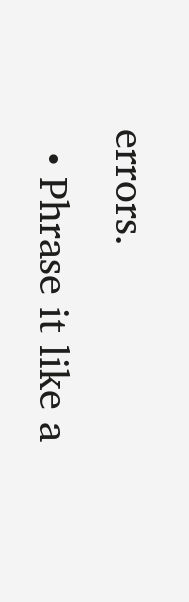errors.
  • Phrase it like a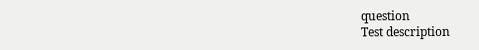question
Test description